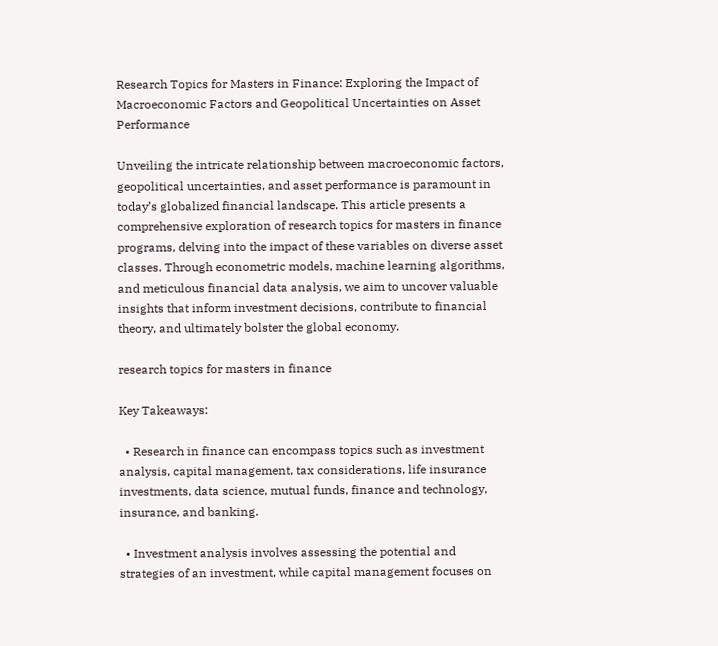Research Topics for Masters in Finance: Exploring the Impact of Macroeconomic Factors and Geopolitical Uncertainties on Asset Performance

Unveiling the intricate relationship between macroeconomic factors, geopolitical uncertainties, and asset performance is paramount in today’s globalized financial landscape. This article presents a comprehensive exploration of research topics for masters in finance programs, delving into the impact of these variables on diverse asset classes. Through econometric models, machine learning algorithms, and meticulous financial data analysis, we aim to uncover valuable insights that inform investment decisions, contribute to financial theory, and ultimately bolster the global economy.

research topics for masters in finance

Key Takeaways:

  • Research in finance can encompass topics such as investment analysis, capital management, tax considerations, life insurance investments, data science, mutual funds, finance and technology, insurance, and banking.

  • Investment analysis involves assessing the potential and strategies of an investment, while capital management focuses on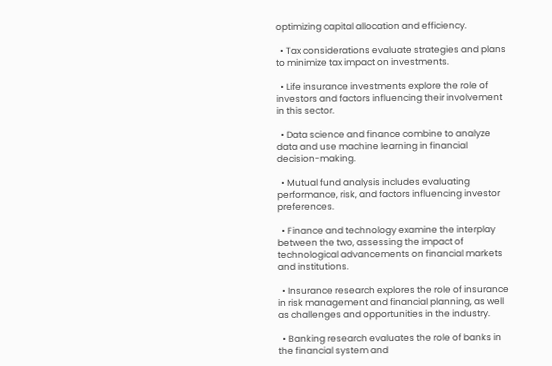optimizing capital allocation and efficiency.

  • Tax considerations evaluate strategies and plans to minimize tax impact on investments.

  • Life insurance investments explore the role of investors and factors influencing their involvement in this sector.

  • Data science and finance combine to analyze data and use machine learning in financial decision-making.

  • Mutual fund analysis includes evaluating performance, risk, and factors influencing investor preferences.

  • Finance and technology examine the interplay between the two, assessing the impact of technological advancements on financial markets and institutions.

  • Insurance research explores the role of insurance in risk management and financial planning, as well as challenges and opportunities in the industry.

  • Banking research evaluates the role of banks in the financial system and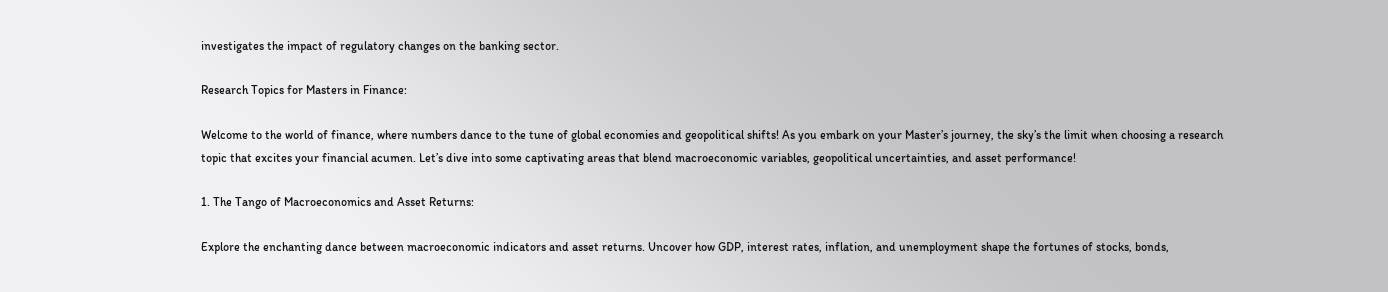investigates the impact of regulatory changes on the banking sector.

Research Topics for Masters in Finance:

Welcome to the world of finance, where numbers dance to the tune of global economies and geopolitical shifts! As you embark on your Master’s journey, the sky’s the limit when choosing a research topic that excites your financial acumen. Let’s dive into some captivating areas that blend macroeconomic variables, geopolitical uncertainties, and asset performance!

1. The Tango of Macroeconomics and Asset Returns:

Explore the enchanting dance between macroeconomic indicators and asset returns. Uncover how GDP, interest rates, inflation, and unemployment shape the fortunes of stocks, bonds,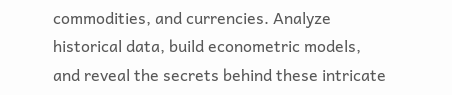commodities, and currencies. Analyze historical data, build econometric models, and reveal the secrets behind these intricate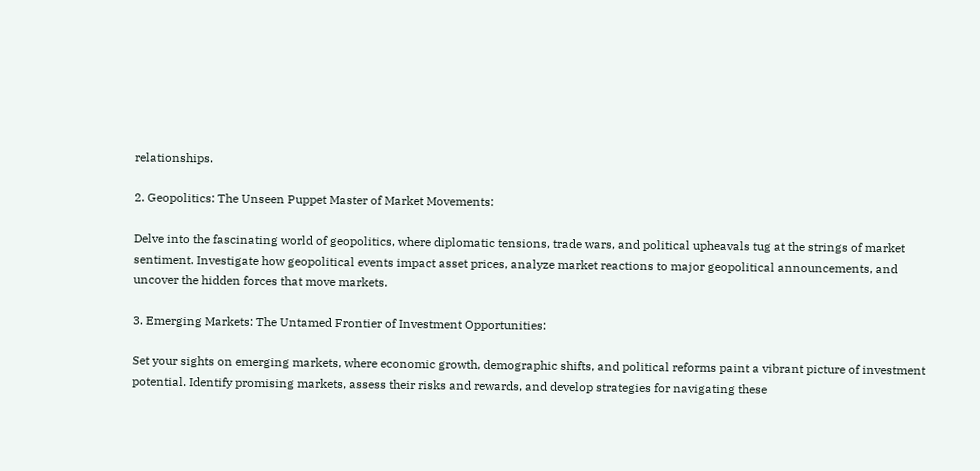relationships.

2. Geopolitics: The Unseen Puppet Master of Market Movements:

Delve into the fascinating world of geopolitics, where diplomatic tensions, trade wars, and political upheavals tug at the strings of market sentiment. Investigate how geopolitical events impact asset prices, analyze market reactions to major geopolitical announcements, and uncover the hidden forces that move markets.

3. Emerging Markets: The Untamed Frontier of Investment Opportunities:

Set your sights on emerging markets, where economic growth, demographic shifts, and political reforms paint a vibrant picture of investment potential. Identify promising markets, assess their risks and rewards, and develop strategies for navigating these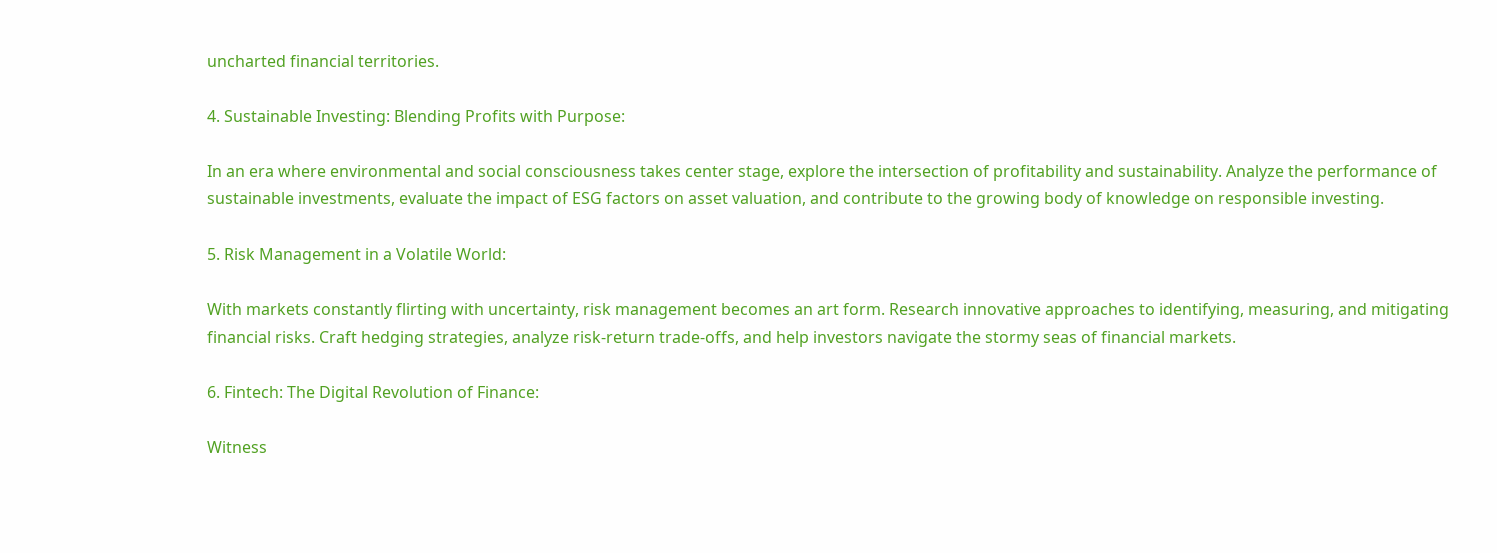uncharted financial territories.

4. Sustainable Investing: Blending Profits with Purpose:

In an era where environmental and social consciousness takes center stage, explore the intersection of profitability and sustainability. Analyze the performance of sustainable investments, evaluate the impact of ESG factors on asset valuation, and contribute to the growing body of knowledge on responsible investing.

5. Risk Management in a Volatile World:

With markets constantly flirting with uncertainty, risk management becomes an art form. Research innovative approaches to identifying, measuring, and mitigating financial risks. Craft hedging strategies, analyze risk-return trade-offs, and help investors navigate the stormy seas of financial markets.

6. Fintech: The Digital Revolution of Finance:

Witness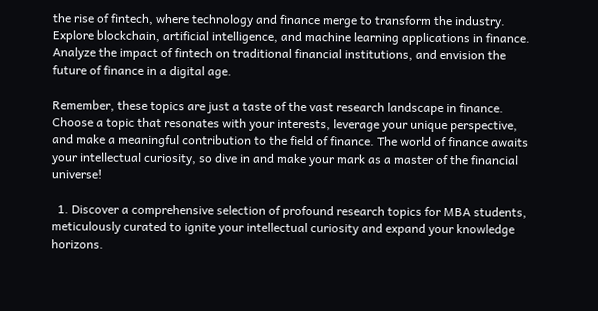the rise of fintech, where technology and finance merge to transform the industry. Explore blockchain, artificial intelligence, and machine learning applications in finance. Analyze the impact of fintech on traditional financial institutions, and envision the future of finance in a digital age.

Remember, these topics are just a taste of the vast research landscape in finance. Choose a topic that resonates with your interests, leverage your unique perspective, and make a meaningful contribution to the field of finance. The world of finance awaits your intellectual curiosity, so dive in and make your mark as a master of the financial universe!

  1. Discover a comprehensive selection of profound research topics for MBA students, meticulously curated to ignite your intellectual curiosity and expand your knowledge horizons.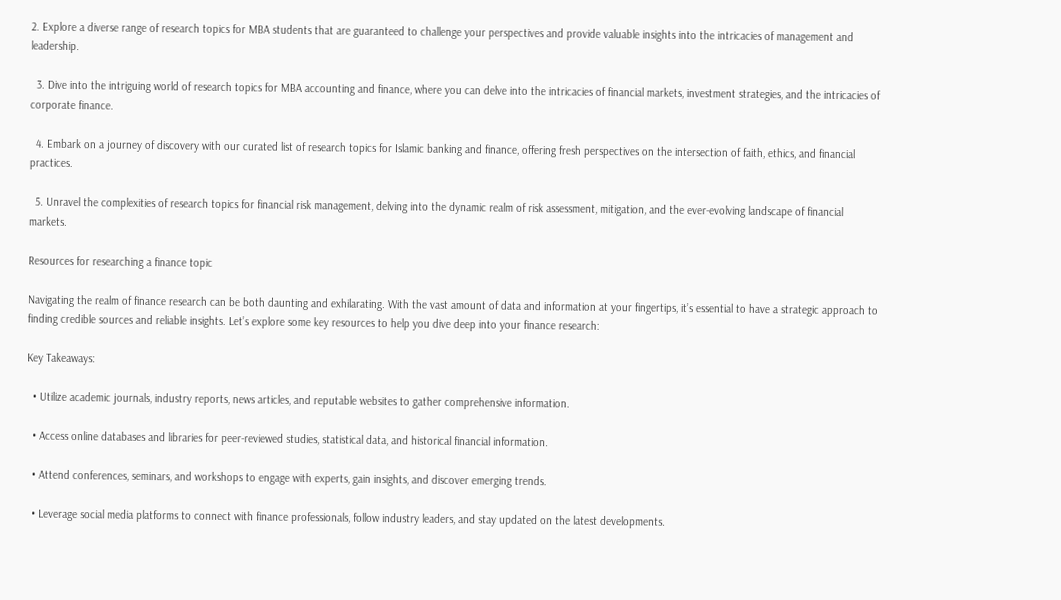2. Explore a diverse range of research topics for MBA students that are guaranteed to challenge your perspectives and provide valuable insights into the intricacies of management and leadership.

  3. Dive into the intriguing world of research topics for MBA accounting and finance, where you can delve into the intricacies of financial markets, investment strategies, and the intricacies of corporate finance.

  4. Embark on a journey of discovery with our curated list of research topics for Islamic banking and finance, offering fresh perspectives on the intersection of faith, ethics, and financial practices.

  5. Unravel the complexities of research topics for financial risk management, delving into the dynamic realm of risk assessment, mitigation, and the ever-evolving landscape of financial markets.

Resources for researching a finance topic

Navigating the realm of finance research can be both daunting and exhilarating. With the vast amount of data and information at your fingertips, it’s essential to have a strategic approach to finding credible sources and reliable insights. Let’s explore some key resources to help you dive deep into your finance research:

Key Takeaways:

  • Utilize academic journals, industry reports, news articles, and reputable websites to gather comprehensive information.

  • Access online databases and libraries for peer-reviewed studies, statistical data, and historical financial information.

  • Attend conferences, seminars, and workshops to engage with experts, gain insights, and discover emerging trends.

  • Leverage social media platforms to connect with finance professionals, follow industry leaders, and stay updated on the latest developments.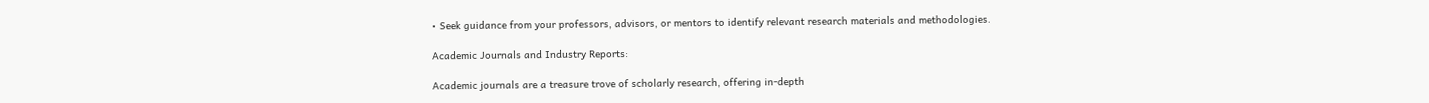• Seek guidance from your professors, advisors, or mentors to identify relevant research materials and methodologies.

Academic Journals and Industry Reports:

Academic journals are a treasure trove of scholarly research, offering in-depth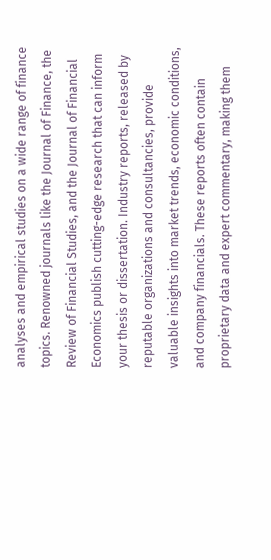analyses and empirical studies on a wide range of finance topics. Renowned journals like the Journal of Finance, the Review of Financial Studies, and the Journal of Financial Economics publish cutting-edge research that can inform your thesis or dissertation. Industry reports, released by reputable organizations and consultancies, provide valuable insights into market trends, economic conditions, and company financials. These reports often contain proprietary data and expert commentary, making them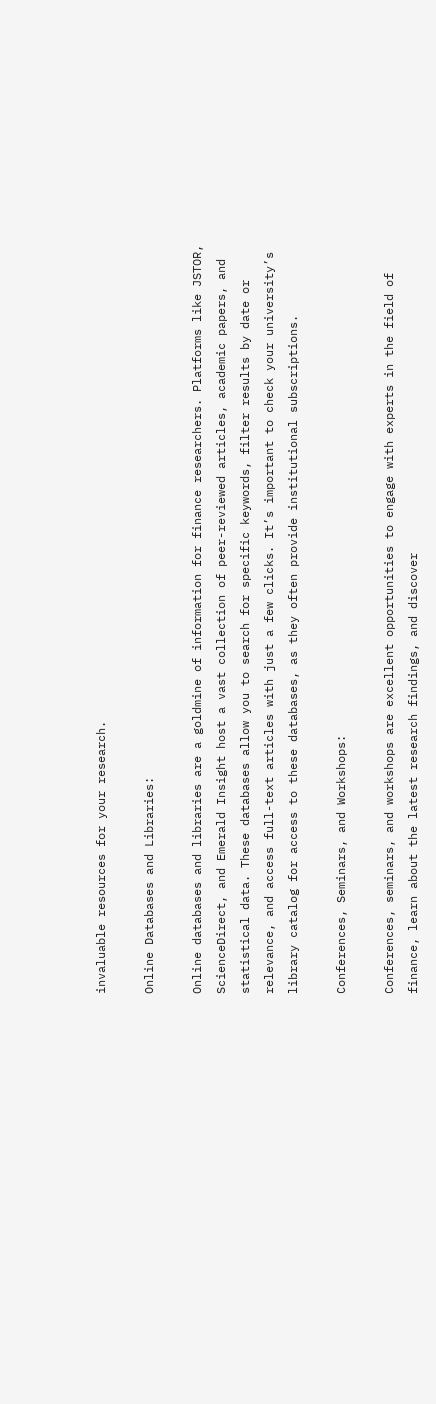invaluable resources for your research.

Online Databases and Libraries:

Online databases and libraries are a goldmine of information for finance researchers. Platforms like JSTOR, ScienceDirect, and Emerald Insight host a vast collection of peer-reviewed articles, academic papers, and statistical data. These databases allow you to search for specific keywords, filter results by date or relevance, and access full-text articles with just a few clicks. It’s important to check your university’s library catalog for access to these databases, as they often provide institutional subscriptions.

Conferences, Seminars, and Workshops:

Conferences, seminars, and workshops are excellent opportunities to engage with experts in the field of finance, learn about the latest research findings, and discover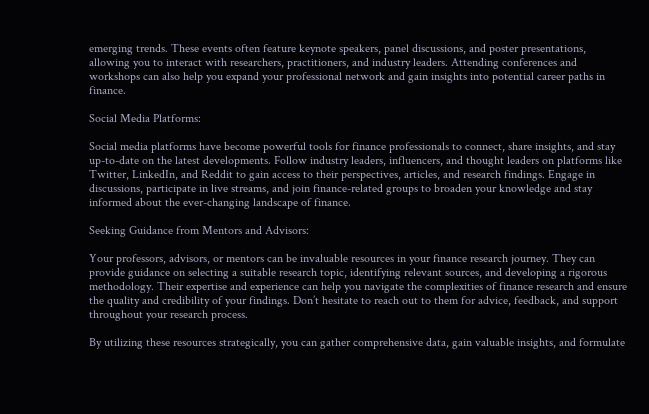emerging trends. These events often feature keynote speakers, panel discussions, and poster presentations, allowing you to interact with researchers, practitioners, and industry leaders. Attending conferences and workshops can also help you expand your professional network and gain insights into potential career paths in finance.

Social Media Platforms:

Social media platforms have become powerful tools for finance professionals to connect, share insights, and stay up-to-date on the latest developments. Follow industry leaders, influencers, and thought leaders on platforms like Twitter, LinkedIn, and Reddit to gain access to their perspectives, articles, and research findings. Engage in discussions, participate in live streams, and join finance-related groups to broaden your knowledge and stay informed about the ever-changing landscape of finance.

Seeking Guidance from Mentors and Advisors:

Your professors, advisors, or mentors can be invaluable resources in your finance research journey. They can provide guidance on selecting a suitable research topic, identifying relevant sources, and developing a rigorous methodology. Their expertise and experience can help you navigate the complexities of finance research and ensure the quality and credibility of your findings. Don’t hesitate to reach out to them for advice, feedback, and support throughout your research process.

By utilizing these resources strategically, you can gather comprehensive data, gain valuable insights, and formulate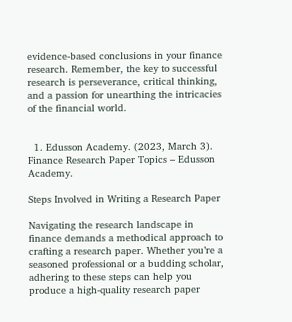evidence-based conclusions in your finance research. Remember, the key to successful research is perseverance, critical thinking, and a passion for unearthing the intricacies of the financial world.


  1. Edusson Academy. (2023, March 3). Finance Research Paper Topics – Edusson Academy.

Steps Involved in Writing a Research Paper

Navigating the research landscape in finance demands a methodical approach to crafting a research paper. Whether you’re a seasoned professional or a budding scholar, adhering to these steps can help you produce a high-quality research paper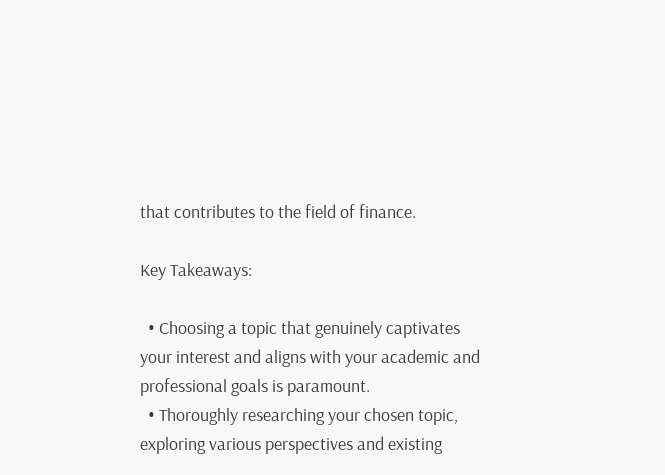that contributes to the field of finance.

Key Takeaways:

  • Choosing a topic that genuinely captivates your interest and aligns with your academic and professional goals is paramount.
  • Thoroughly researching your chosen topic, exploring various perspectives and existing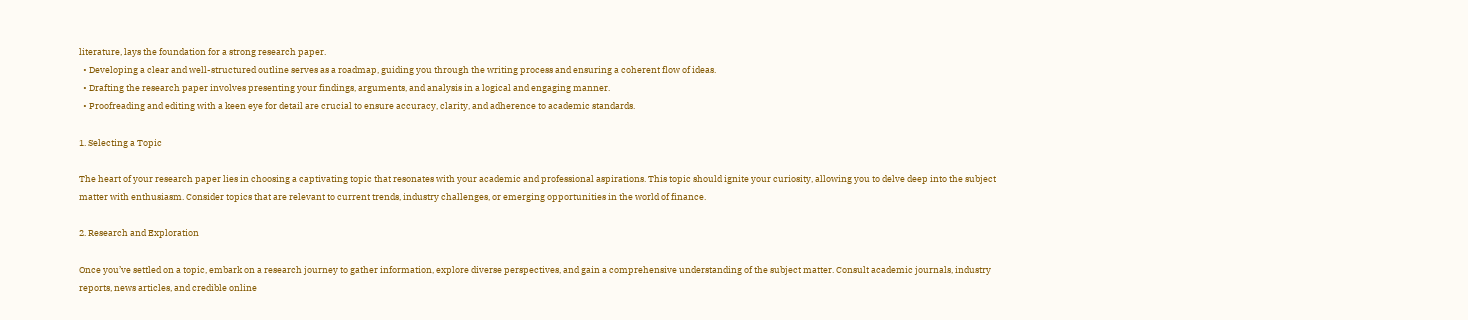literature, lays the foundation for a strong research paper.
  • Developing a clear and well-structured outline serves as a roadmap, guiding you through the writing process and ensuring a coherent flow of ideas.
  • Drafting the research paper involves presenting your findings, arguments, and analysis in a logical and engaging manner.
  • Proofreading and editing with a keen eye for detail are crucial to ensure accuracy, clarity, and adherence to academic standards.

1. Selecting a Topic

The heart of your research paper lies in choosing a captivating topic that resonates with your academic and professional aspirations. This topic should ignite your curiosity, allowing you to delve deep into the subject matter with enthusiasm. Consider topics that are relevant to current trends, industry challenges, or emerging opportunities in the world of finance.

2. Research and Exploration

Once you’ve settled on a topic, embark on a research journey to gather information, explore diverse perspectives, and gain a comprehensive understanding of the subject matter. Consult academic journals, industry reports, news articles, and credible online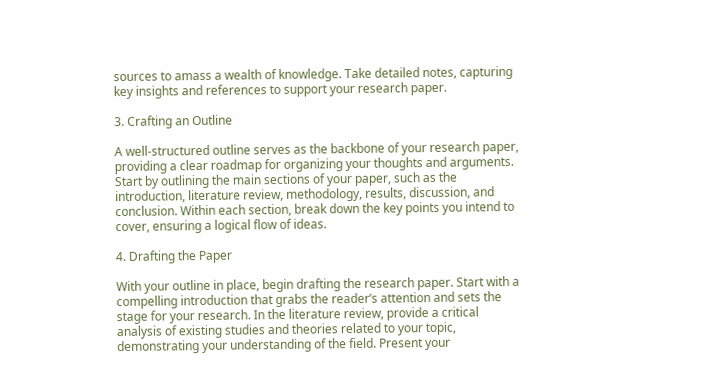sources to amass a wealth of knowledge. Take detailed notes, capturing key insights and references to support your research paper.

3. Crafting an Outline

A well-structured outline serves as the backbone of your research paper, providing a clear roadmap for organizing your thoughts and arguments. Start by outlining the main sections of your paper, such as the introduction, literature review, methodology, results, discussion, and conclusion. Within each section, break down the key points you intend to cover, ensuring a logical flow of ideas.

4. Drafting the Paper

With your outline in place, begin drafting the research paper. Start with a compelling introduction that grabs the reader’s attention and sets the stage for your research. In the literature review, provide a critical analysis of existing studies and theories related to your topic, demonstrating your understanding of the field. Present your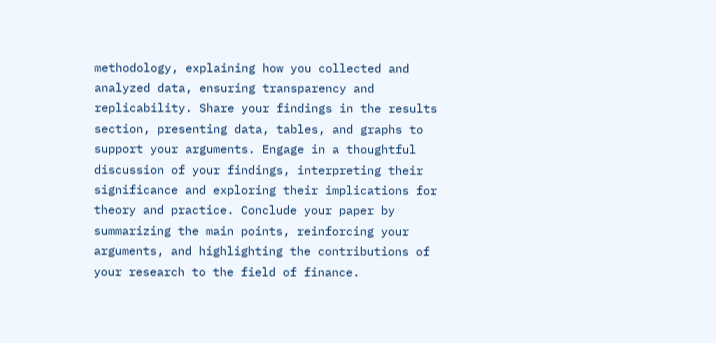methodology, explaining how you collected and analyzed data, ensuring transparency and replicability. Share your findings in the results section, presenting data, tables, and graphs to support your arguments. Engage in a thoughtful discussion of your findings, interpreting their significance and exploring their implications for theory and practice. Conclude your paper by summarizing the main points, reinforcing your arguments, and highlighting the contributions of your research to the field of finance.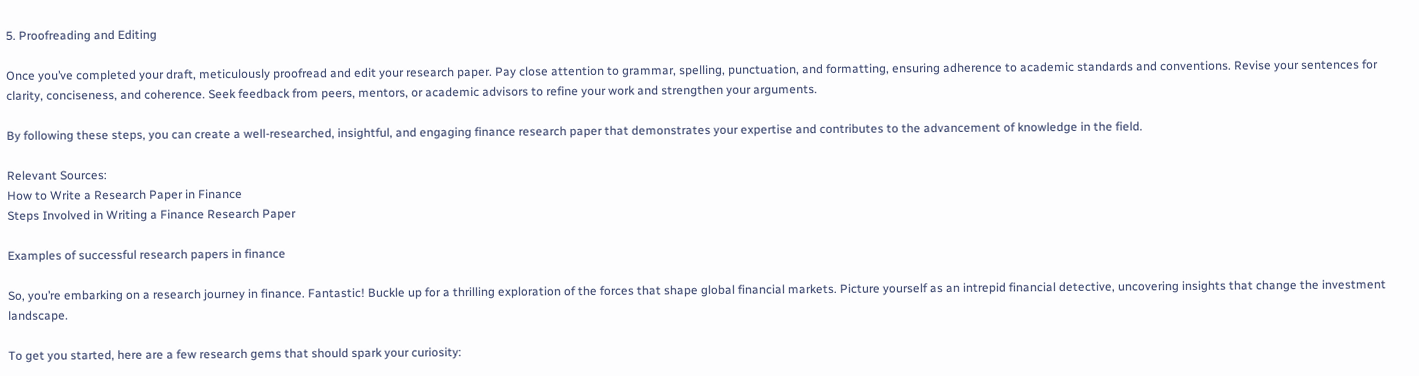5. Proofreading and Editing

Once you’ve completed your draft, meticulously proofread and edit your research paper. Pay close attention to grammar, spelling, punctuation, and formatting, ensuring adherence to academic standards and conventions. Revise your sentences for clarity, conciseness, and coherence. Seek feedback from peers, mentors, or academic advisors to refine your work and strengthen your arguments.

By following these steps, you can create a well-researched, insightful, and engaging finance research paper that demonstrates your expertise and contributes to the advancement of knowledge in the field.

Relevant Sources:
How to Write a Research Paper in Finance
Steps Involved in Writing a Finance Research Paper

Examples of successful research papers in finance

So, you’re embarking on a research journey in finance. Fantastic! Buckle up for a thrilling exploration of the forces that shape global financial markets. Picture yourself as an intrepid financial detective, uncovering insights that change the investment landscape.

To get you started, here are a few research gems that should spark your curiosity: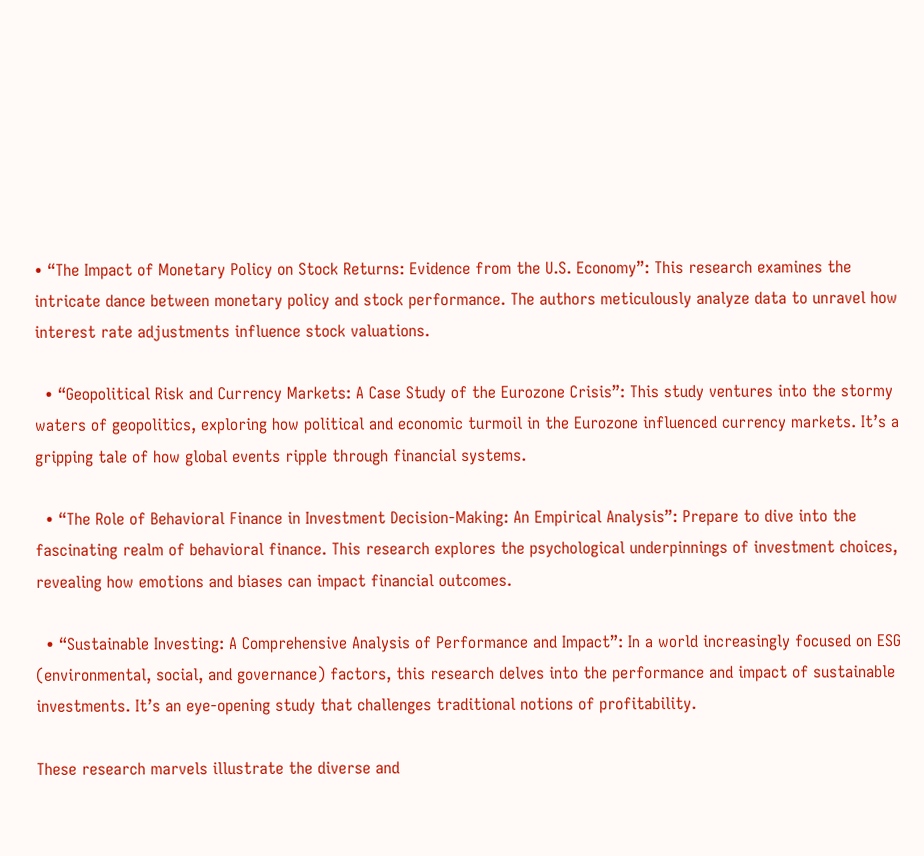• “The Impact of Monetary Policy on Stock Returns: Evidence from the U.S. Economy”: This research examines the intricate dance between monetary policy and stock performance. The authors meticulously analyze data to unravel how interest rate adjustments influence stock valuations.

  • “Geopolitical Risk and Currency Markets: A Case Study of the Eurozone Crisis”: This study ventures into the stormy waters of geopolitics, exploring how political and economic turmoil in the Eurozone influenced currency markets. It’s a gripping tale of how global events ripple through financial systems.

  • “The Role of Behavioral Finance in Investment Decision-Making: An Empirical Analysis”: Prepare to dive into the fascinating realm of behavioral finance. This research explores the psychological underpinnings of investment choices, revealing how emotions and biases can impact financial outcomes.

  • “Sustainable Investing: A Comprehensive Analysis of Performance and Impact”: In a world increasingly focused on ESG (environmental, social, and governance) factors, this research delves into the performance and impact of sustainable investments. It’s an eye-opening study that challenges traditional notions of profitability.

These research marvels illustrate the diverse and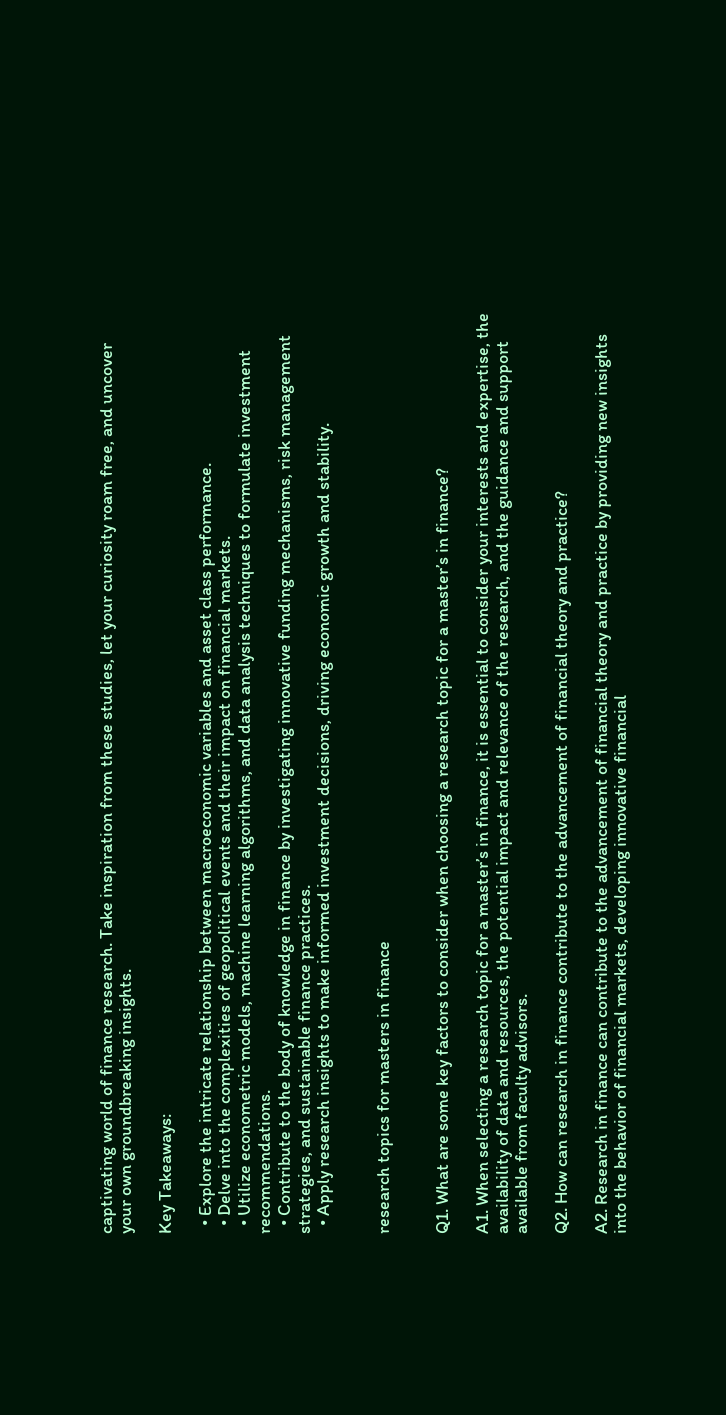captivating world of finance research. Take inspiration from these studies, let your curiosity roam free, and uncover your own groundbreaking insights.

Key Takeaways:

  • Explore the intricate relationship between macroeconomic variables and asset class performance.
  • Delve into the complexities of geopolitical events and their impact on financial markets.
  • Utilize econometric models, machine learning algorithms, and data analysis techniques to formulate investment recommendations.
  • Contribute to the body of knowledge in finance by investigating innovative funding mechanisms, risk management strategies, and sustainable finance practices.
  • Apply research insights to make informed investment decisions, driving economic growth and stability.


research topics for masters in finance


Q1. What are some key factors to consider when choosing a research topic for a master’s in finance?

A1. When selecting a research topic for a master’s in finance, it is essential to consider your interests and expertise, the availability of data and resources, the potential impact and relevance of the research, and the guidance and support available from faculty advisors.

Q2. How can research in finance contribute to the advancement of financial theory and practice?

A2. Research in finance can contribute to the advancement of financial theory and practice by providing new insights into the behavior of financial markets, developing innovative financial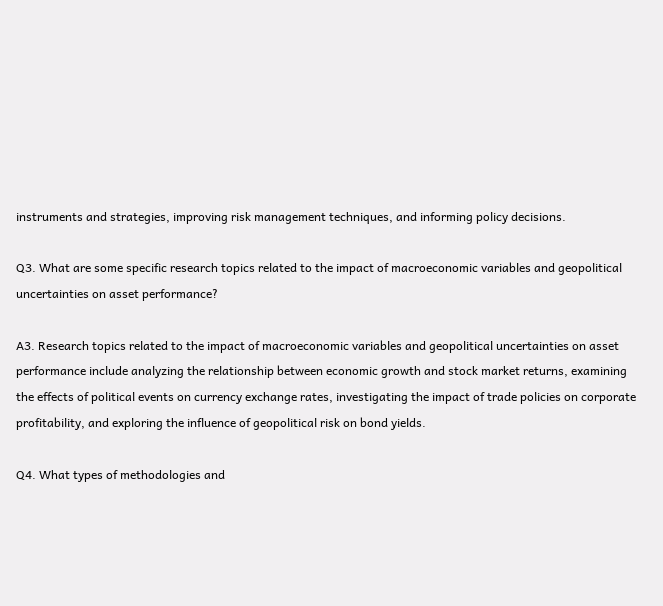instruments and strategies, improving risk management techniques, and informing policy decisions.

Q3. What are some specific research topics related to the impact of macroeconomic variables and geopolitical uncertainties on asset performance?

A3. Research topics related to the impact of macroeconomic variables and geopolitical uncertainties on asset performance include analyzing the relationship between economic growth and stock market returns, examining the effects of political events on currency exchange rates, investigating the impact of trade policies on corporate profitability, and exploring the influence of geopolitical risk on bond yields.

Q4. What types of methodologies and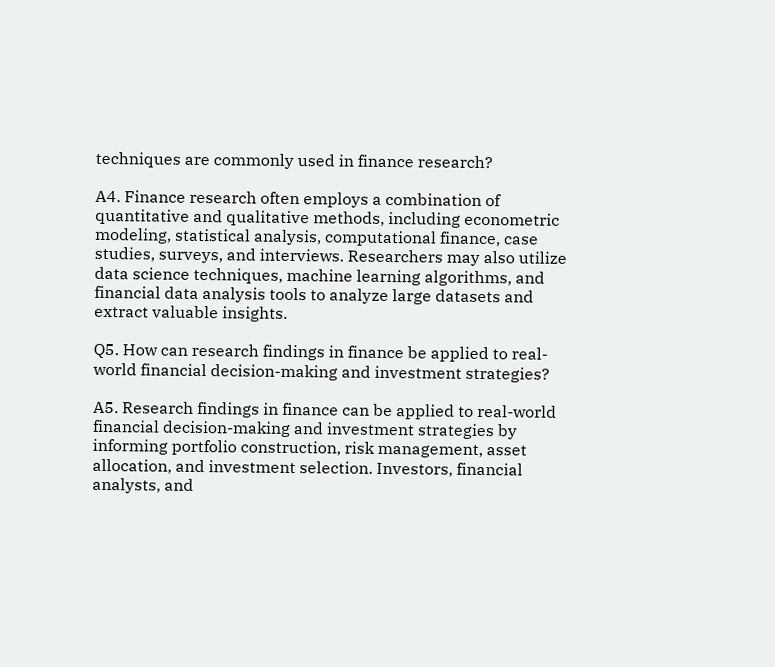techniques are commonly used in finance research?

A4. Finance research often employs a combination of quantitative and qualitative methods, including econometric modeling, statistical analysis, computational finance, case studies, surveys, and interviews. Researchers may also utilize data science techniques, machine learning algorithms, and financial data analysis tools to analyze large datasets and extract valuable insights.

Q5. How can research findings in finance be applied to real-world financial decision-making and investment strategies?

A5. Research findings in finance can be applied to real-world financial decision-making and investment strategies by informing portfolio construction, risk management, asset allocation, and investment selection. Investors, financial analysts, and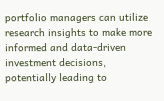portfolio managers can utilize research insights to make more informed and data-driven investment decisions, potentially leading to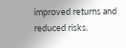improved returns and reduced risks.